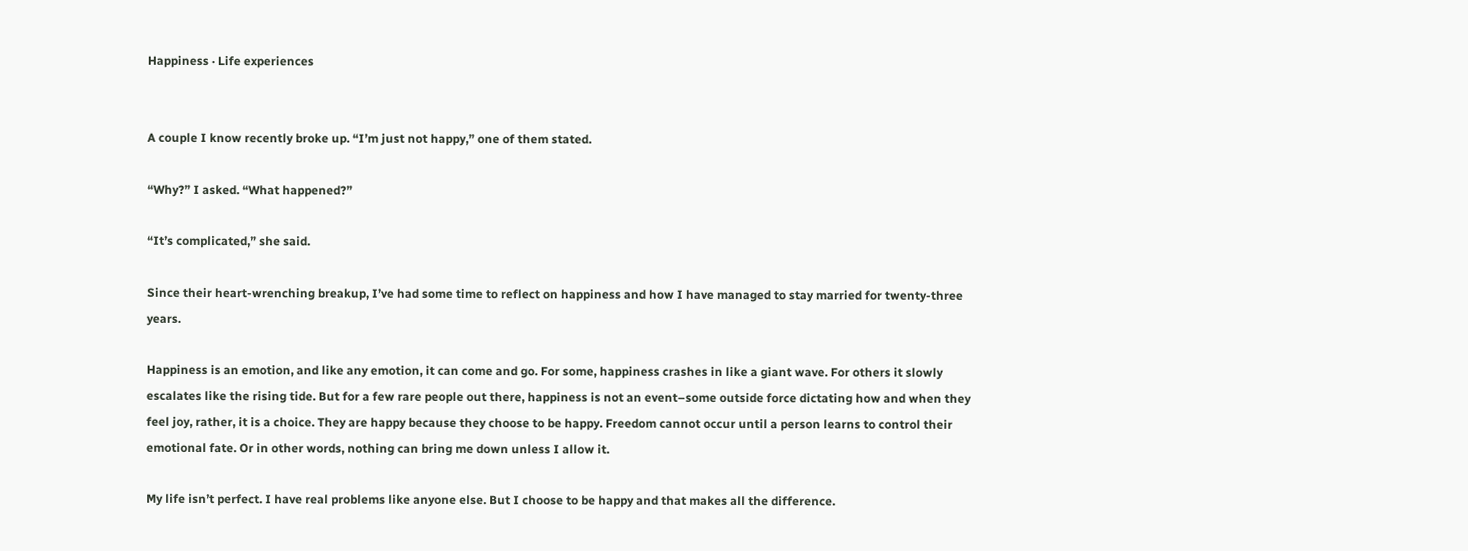Happiness · Life experiences


A couple I know recently broke up. “I’m just not happy,” one of them stated.

“Why?” I asked. “What happened?”

“It’s complicated,” she said.

Since their heart-wrenching breakup, I’ve had some time to reflect on happiness and how I have managed to stay married for twenty-three years.

Happiness is an emotion, and like any emotion, it can come and go. For some, happiness crashes in like a giant wave. For others it slowly escalates like the rising tide. But for a few rare people out there, happiness is not an event–some outside force dictating how and when they feel joy, rather, it is a choice. They are happy because they choose to be happy. Freedom cannot occur until a person learns to control their emotional fate. Or in other words, nothing can bring me down unless I allow it.

My life isn’t perfect. I have real problems like anyone else. But I choose to be happy and that makes all the difference.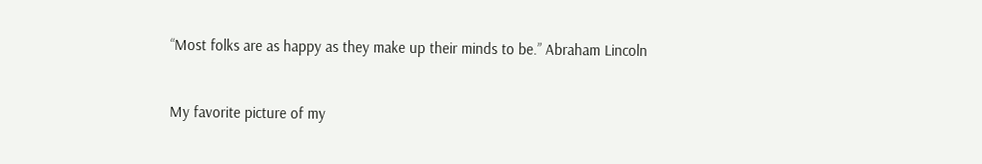“Most folks are as happy as they make up their minds to be.” Abraham Lincoln


My favorite picture of my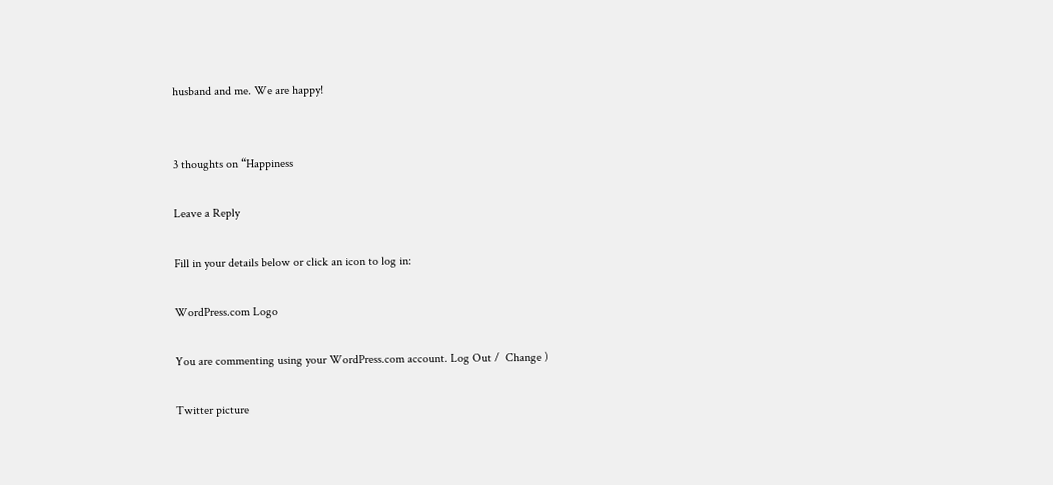husband and me. We are happy!


3 thoughts on “Happiness

Leave a Reply

Fill in your details below or click an icon to log in:

WordPress.com Logo

You are commenting using your WordPress.com account. Log Out /  Change )

Twitter picture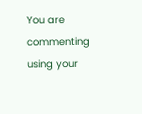You are commenting using your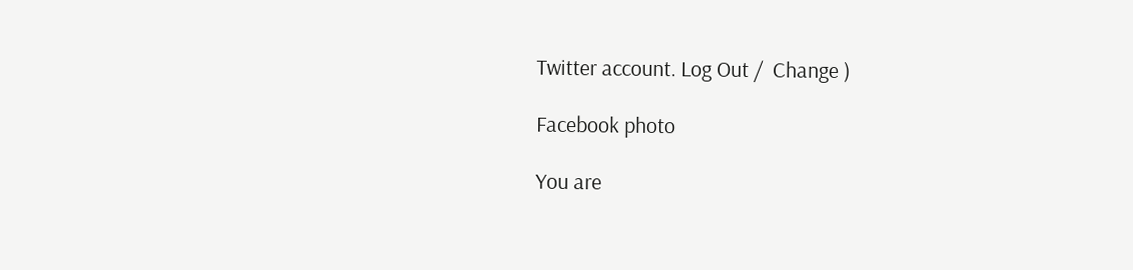Twitter account. Log Out /  Change )

Facebook photo

You are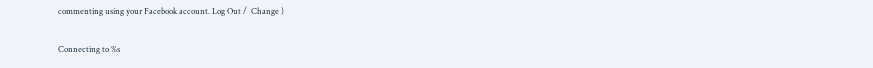commenting using your Facebook account. Log Out /  Change )

Connecting to %s